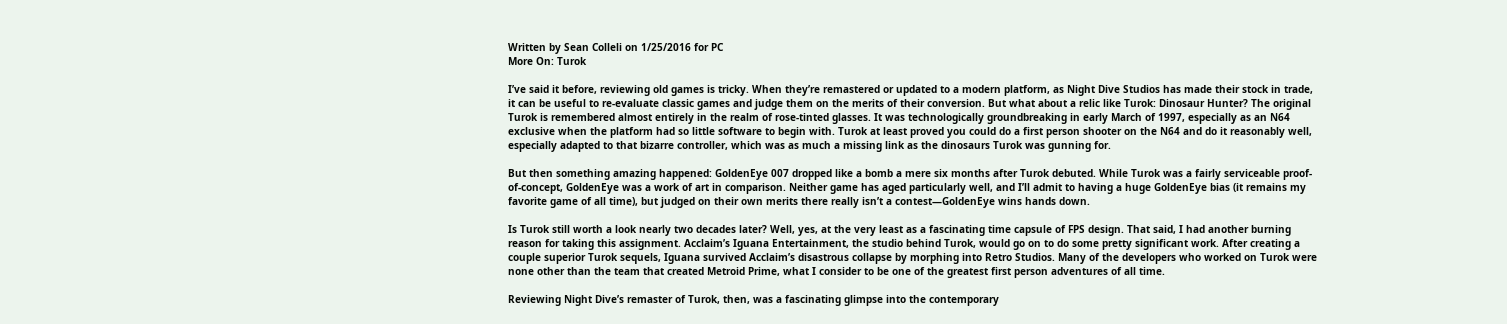Written by Sean Colleli on 1/25/2016 for PC
More On: Turok

I’ve said it before, reviewing old games is tricky. When they’re remastered or updated to a modern platform, as Night Dive Studios has made their stock in trade, it can be useful to re-evaluate classic games and judge them on the merits of their conversion. But what about a relic like Turok: Dinosaur Hunter? The original Turok is remembered almost entirely in the realm of rose-tinted glasses. It was technologically groundbreaking in early March of 1997, especially as an N64 exclusive when the platform had so little software to begin with. Turok at least proved you could do a first person shooter on the N64 and do it reasonably well, especially adapted to that bizarre controller, which was as much a missing link as the dinosaurs Turok was gunning for.

But then something amazing happened: GoldenEye 007 dropped like a bomb a mere six months after Turok debuted. While Turok was a fairly serviceable proof-of-concept, GoldenEye was a work of art in comparison. Neither game has aged particularly well, and I’ll admit to having a huge GoldenEye bias (it remains my favorite game of all time), but judged on their own merits there really isn’t a contest—GoldenEye wins hands down.

Is Turok still worth a look nearly two decades later? Well, yes, at the very least as a fascinating time capsule of FPS design. That said, I had another burning reason for taking this assignment. Acclaim’s Iguana Entertainment, the studio behind Turok, would go on to do some pretty significant work. After creating a couple superior Turok sequels, Iguana survived Acclaim’s disastrous collapse by morphing into Retro Studios. Many of the developers who worked on Turok were none other than the team that created Metroid Prime, what I consider to be one of the greatest first person adventures of all time.

Reviewing Night Dive’s remaster of Turok, then, was a fascinating glimpse into the contemporary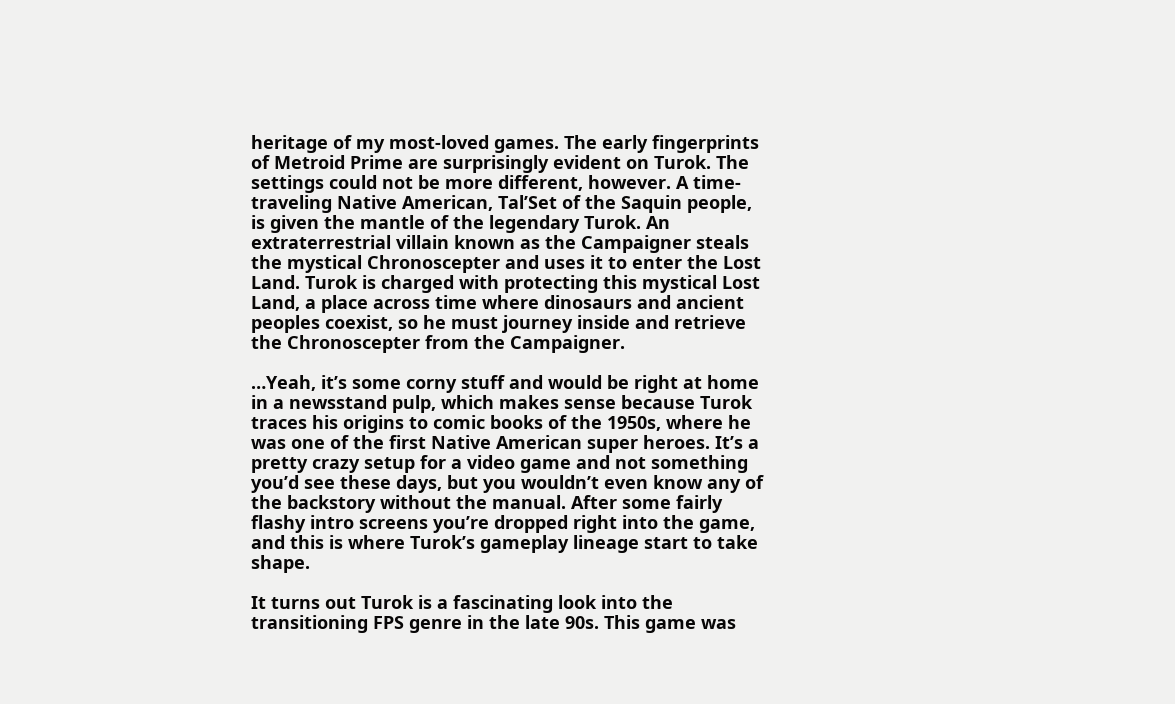heritage of my most-loved games. The early fingerprints of Metroid Prime are surprisingly evident on Turok. The settings could not be more different, however. A time-traveling Native American, Tal’Set of the Saquin people, is given the mantle of the legendary Turok. An extraterrestrial villain known as the Campaigner steals the mystical Chronoscepter and uses it to enter the Lost Land. Turok is charged with protecting this mystical Lost Land, a place across time where dinosaurs and ancient peoples coexist, so he must journey inside and retrieve the Chronoscepter from the Campaigner.

…Yeah, it’s some corny stuff and would be right at home in a newsstand pulp, which makes sense because Turok traces his origins to comic books of the 1950s, where he was one of the first Native American super heroes. It’s a pretty crazy setup for a video game and not something you’d see these days, but you wouldn’t even know any of the backstory without the manual. After some fairly flashy intro screens you’re dropped right into the game, and this is where Turok’s gameplay lineage start to take shape.

It turns out Turok is a fascinating look into the transitioning FPS genre in the late 90s. This game was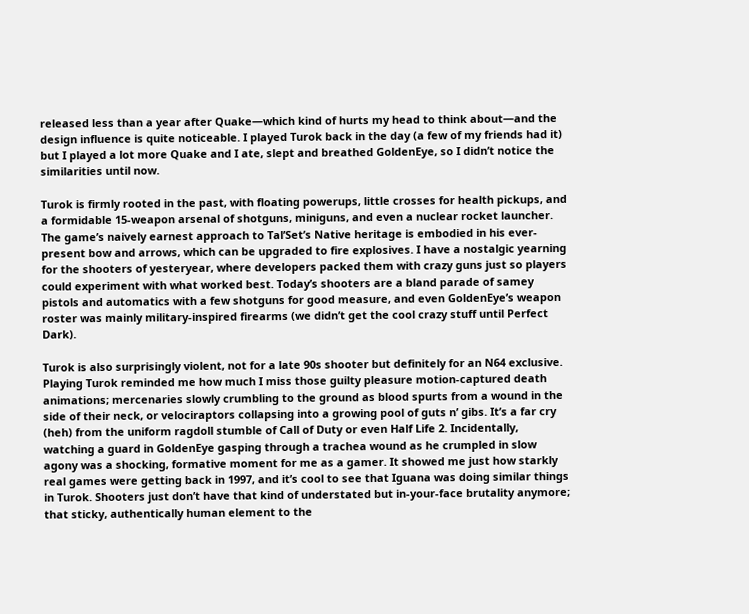released less than a year after Quake—which kind of hurts my head to think about—and the design influence is quite noticeable. I played Turok back in the day (a few of my friends had it) but I played a lot more Quake and I ate, slept and breathed GoldenEye, so I didn’t notice the similarities until now.

Turok is firmly rooted in the past, with floating powerups, little crosses for health pickups, and a formidable 15-weapon arsenal of shotguns, miniguns, and even a nuclear rocket launcher. The game’s naively earnest approach to Tal’Set’s Native heritage is embodied in his ever-present bow and arrows, which can be upgraded to fire explosives. I have a nostalgic yearning for the shooters of yesteryear, where developers packed them with crazy guns just so players could experiment with what worked best. Today’s shooters are a bland parade of samey pistols and automatics with a few shotguns for good measure, and even GoldenEye’s weapon roster was mainly military-inspired firearms (we didn’t get the cool crazy stuff until Perfect Dark).

Turok is also surprisingly violent, not for a late 90s shooter but definitely for an N64 exclusive. Playing Turok reminded me how much I miss those guilty pleasure motion-captured death animations; mercenaries slowly crumbling to the ground as blood spurts from a wound in the side of their neck, or velociraptors collapsing into a growing pool of guts n’ gibs. It’s a far cry (heh) from the uniform ragdoll stumble of Call of Duty or even Half Life 2. Incidentally, watching a guard in GoldenEye gasping through a trachea wound as he crumpled in slow agony was a shocking, formative moment for me as a gamer. It showed me just how starkly real games were getting back in 1997, and it’s cool to see that Iguana was doing similar things in Turok. Shooters just don’t have that kind of understated but in-your-face brutality anymore; that sticky, authentically human element to the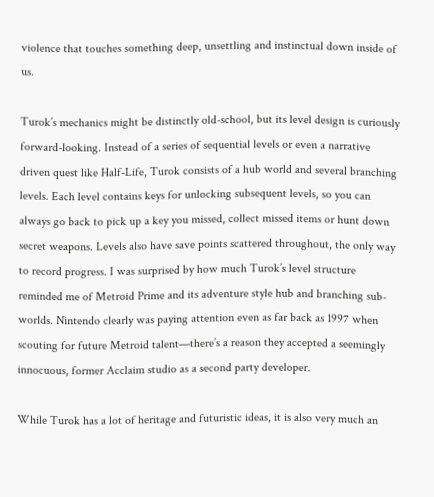violence that touches something deep, unsettling and instinctual down inside of us.

Turok’s mechanics might be distinctly old-school, but its level design is curiously forward-looking. Instead of a series of sequential levels or even a narrative driven quest like Half-Life, Turok consists of a hub world and several branching levels. Each level contains keys for unlocking subsequent levels, so you can always go back to pick up a key you missed, collect missed items or hunt down secret weapons. Levels also have save points scattered throughout, the only way to record progress. I was surprised by how much Turok’s level structure reminded me of Metroid Prime and its adventure style hub and branching sub-worlds. Nintendo clearly was paying attention even as far back as 1997 when scouting for future Metroid talent—there’s a reason they accepted a seemingly innocuous, former Acclaim studio as a second party developer.

While Turok has a lot of heritage and futuristic ideas, it is also very much an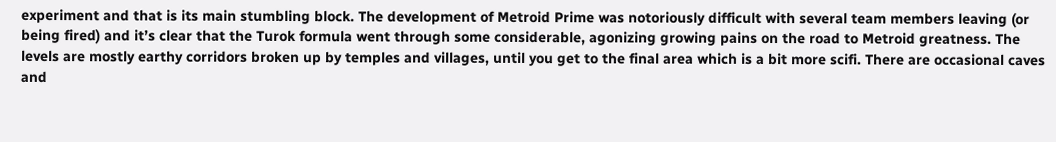experiment and that is its main stumbling block. The development of Metroid Prime was notoriously difficult with several team members leaving (or being fired) and it’s clear that the Turok formula went through some considerable, agonizing growing pains on the road to Metroid greatness. The levels are mostly earthy corridors broken up by temples and villages, until you get to the final area which is a bit more scifi. There are occasional caves and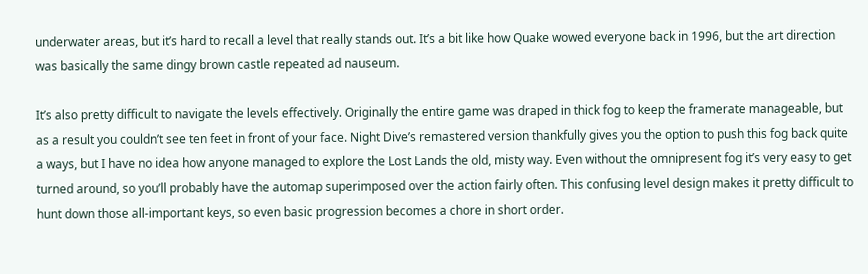underwater areas, but it’s hard to recall a level that really stands out. It’s a bit like how Quake wowed everyone back in 1996, but the art direction was basically the same dingy brown castle repeated ad nauseum.

It’s also pretty difficult to navigate the levels effectively. Originally the entire game was draped in thick fog to keep the framerate manageable, but as a result you couldn’t see ten feet in front of your face. Night Dive’s remastered version thankfully gives you the option to push this fog back quite a ways, but I have no idea how anyone managed to explore the Lost Lands the old, misty way. Even without the omnipresent fog it’s very easy to get turned around, so you’ll probably have the automap superimposed over the action fairly often. This confusing level design makes it pretty difficult to hunt down those all-important keys, so even basic progression becomes a chore in short order.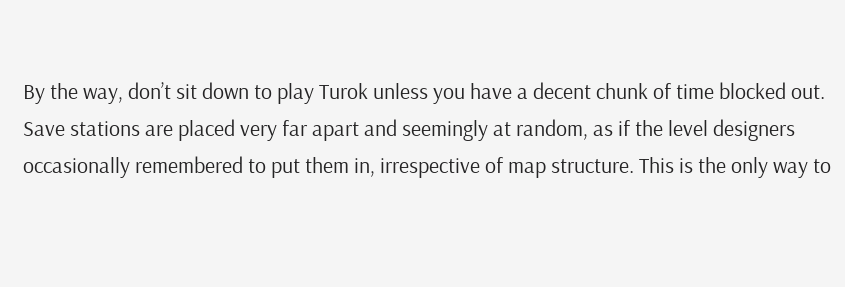By the way, don’t sit down to play Turok unless you have a decent chunk of time blocked out. Save stations are placed very far apart and seemingly at random, as if the level designers occasionally remembered to put them in, irrespective of map structure. This is the only way to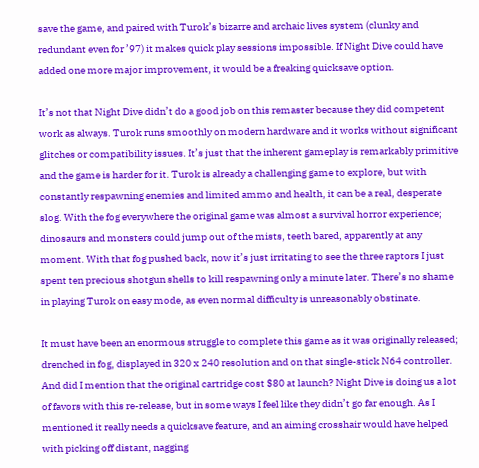save the game, and paired with Turok’s bizarre and archaic lives system (clunky and redundant even for ’97) it makes quick play sessions impossible. If Night Dive could have added one more major improvement, it would be a freaking quicksave option.

It’s not that Night Dive didn’t do a good job on this remaster because they did competent work as always. Turok runs smoothly on modern hardware and it works without significant glitches or compatibility issues. It’s just that the inherent gameplay is remarkably primitive and the game is harder for it. Turok is already a challenging game to explore, but with constantly respawning enemies and limited ammo and health, it can be a real, desperate slog. With the fog everywhere the original game was almost a survival horror experience; dinosaurs and monsters could jump out of the mists, teeth bared, apparently at any moment. With that fog pushed back, now it’s just irritating to see the three raptors I just spent ten precious shotgun shells to kill respawning only a minute later. There’s no shame in playing Turok on easy mode, as even normal difficulty is unreasonably obstinate.

It must have been an enormous struggle to complete this game as it was originally released; drenched in fog, displayed in 320 x 240 resolution and on that single-stick N64 controller. And did I mention that the original cartridge cost $80 at launch? Night Dive is doing us a lot of favors with this re-release, but in some ways I feel like they didn’t go far enough. As I mentioned it really needs a quicksave feature, and an aiming crosshair would have helped with picking off distant, nagging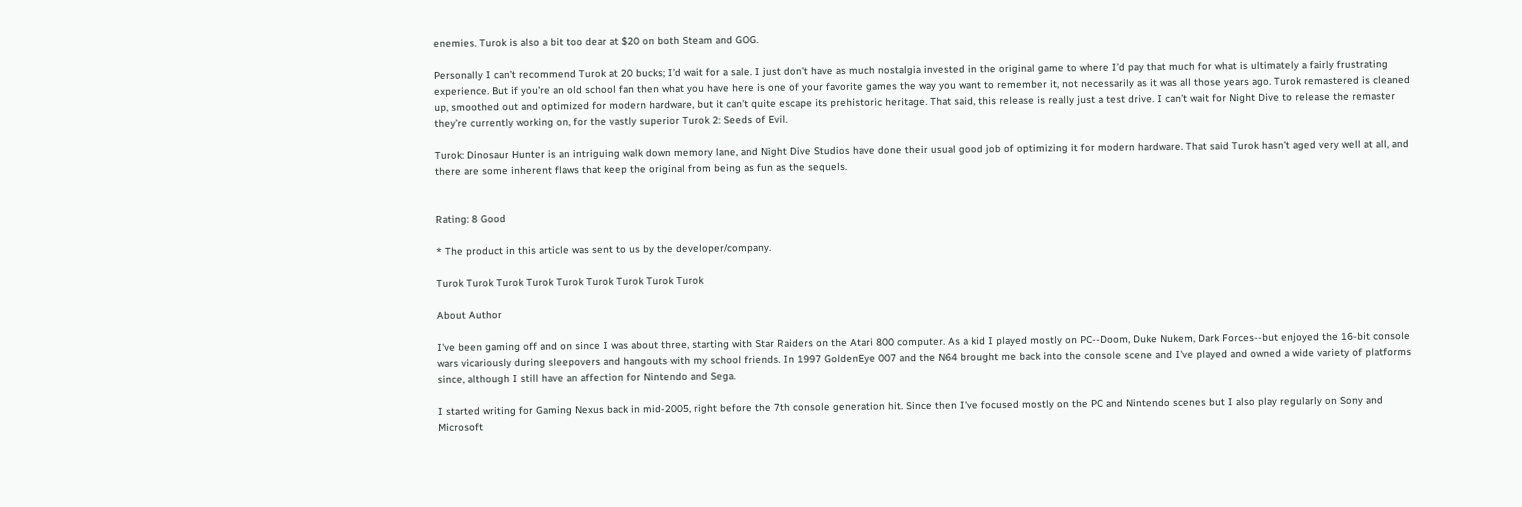enemies. Turok is also a bit too dear at $20 on both Steam and GOG.

Personally I can’t recommend Turok at 20 bucks; I’d wait for a sale. I just don’t have as much nostalgia invested in the original game to where I’d pay that much for what is ultimately a fairly frustrating experience. But if you’re an old school fan then what you have here is one of your favorite games the way you want to remember it, not necessarily as it was all those years ago. Turok remastered is cleaned up, smoothed out and optimized for modern hardware, but it can’t quite escape its prehistoric heritage. That said, this release is really just a test drive. I can’t wait for Night Dive to release the remaster they’re currently working on, for the vastly superior Turok 2: Seeds of Evil.

Turok: Dinosaur Hunter is an intriguing walk down memory lane, and Night Dive Studios have done their usual good job of optimizing it for modern hardware. That said Turok hasn’t aged very well at all, and there are some inherent flaws that keep the original from being as fun as the sequels.


Rating: 8 Good

* The product in this article was sent to us by the developer/company.

Turok Turok Turok Turok Turok Turok Turok Turok Turok

About Author

I've been gaming off and on since I was about three, starting with Star Raiders on the Atari 800 computer. As a kid I played mostly on PC--Doom, Duke Nukem, Dark Forces--but enjoyed the 16-bit console wars vicariously during sleepovers and hangouts with my school friends. In 1997 GoldenEye 007 and the N64 brought me back into the console scene and I've played and owned a wide variety of platforms since, although I still have an affection for Nintendo and Sega.

I started writing for Gaming Nexus back in mid-2005, right before the 7th console generation hit. Since then I've focused mostly on the PC and Nintendo scenes but I also play regularly on Sony and Microsoft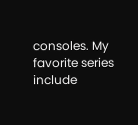consoles. My favorite series include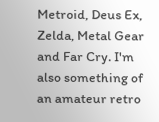Metroid, Deus Ex, Zelda, Metal Gear and Far Cry. I'm also something of an amateur retro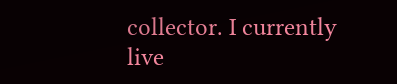collector. I currently live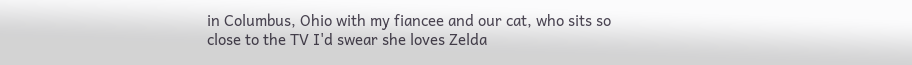in Columbus, Ohio with my fiancee and our cat, who sits so close to the TV I'd swear she loves Zelda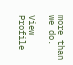more than we do.

View Profile